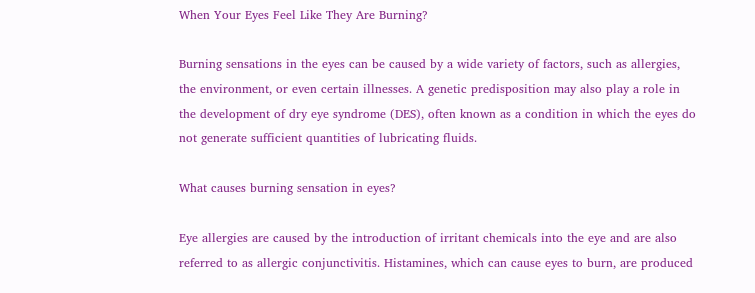When Your Eyes Feel Like They Are Burning?

Burning sensations in the eyes can be caused by a wide variety of factors, such as allergies, the environment, or even certain illnesses. A genetic predisposition may also play a role in the development of dry eye syndrome (DES), often known as a condition in which the eyes do not generate sufficient quantities of lubricating fluids.

What causes burning sensation in eyes?

Eye allergies are caused by the introduction of irritant chemicals into the eye and are also referred to as allergic conjunctivitis. Histamines, which can cause eyes to burn, are produced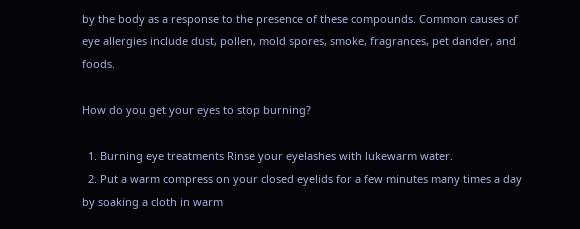by the body as a response to the presence of these compounds. Common causes of eye allergies include dust, pollen, mold spores, smoke, fragrances, pet dander, and foods.

How do you get your eyes to stop burning?

  1. Burning eye treatments Rinse your eyelashes with lukewarm water.
  2. Put a warm compress on your closed eyelids for a few minutes many times a day by soaking a cloth in warm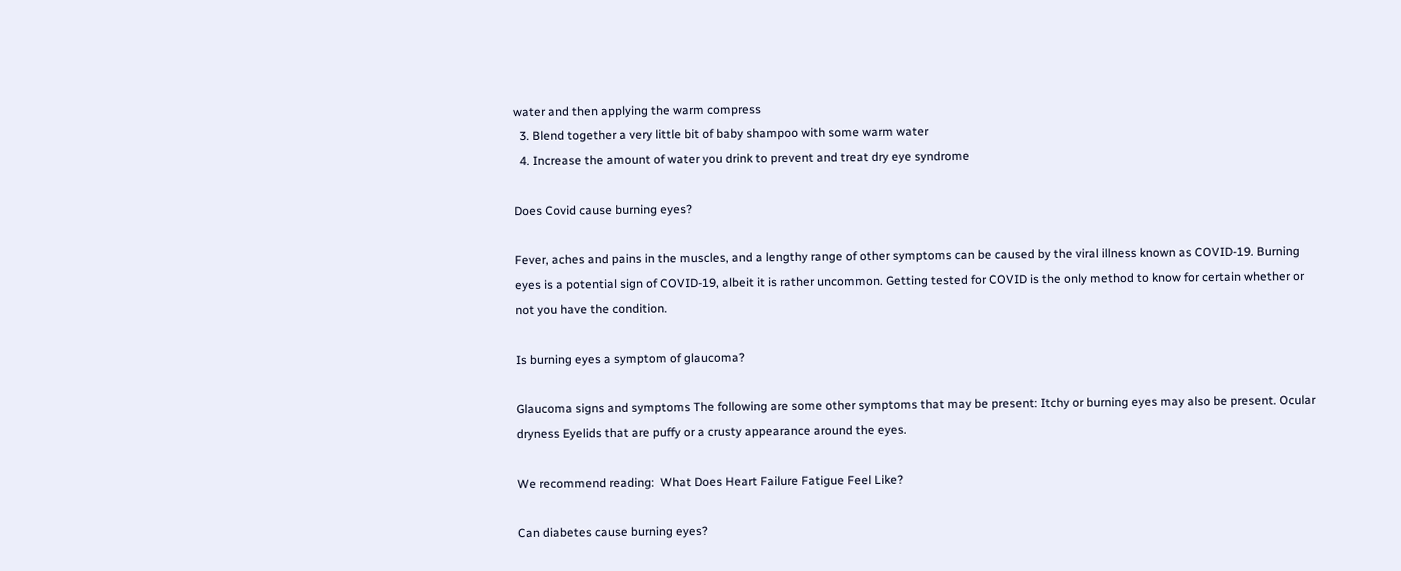water and then applying the warm compress
  3. Blend together a very little bit of baby shampoo with some warm water
  4. Increase the amount of water you drink to prevent and treat dry eye syndrome

Does Covid cause burning eyes?

Fever, aches and pains in the muscles, and a lengthy range of other symptoms can be caused by the viral illness known as COVID-19. Burning eyes is a potential sign of COVID-19, albeit it is rather uncommon. Getting tested for COVID is the only method to know for certain whether or not you have the condition.

Is burning eyes a symptom of glaucoma?

Glaucoma signs and symptoms The following are some other symptoms that may be present: Itchy or burning eyes may also be present. Ocular dryness Eyelids that are puffy or a crusty appearance around the eyes.

We recommend reading:  What Does Heart Failure Fatigue Feel Like?

Can diabetes cause burning eyes?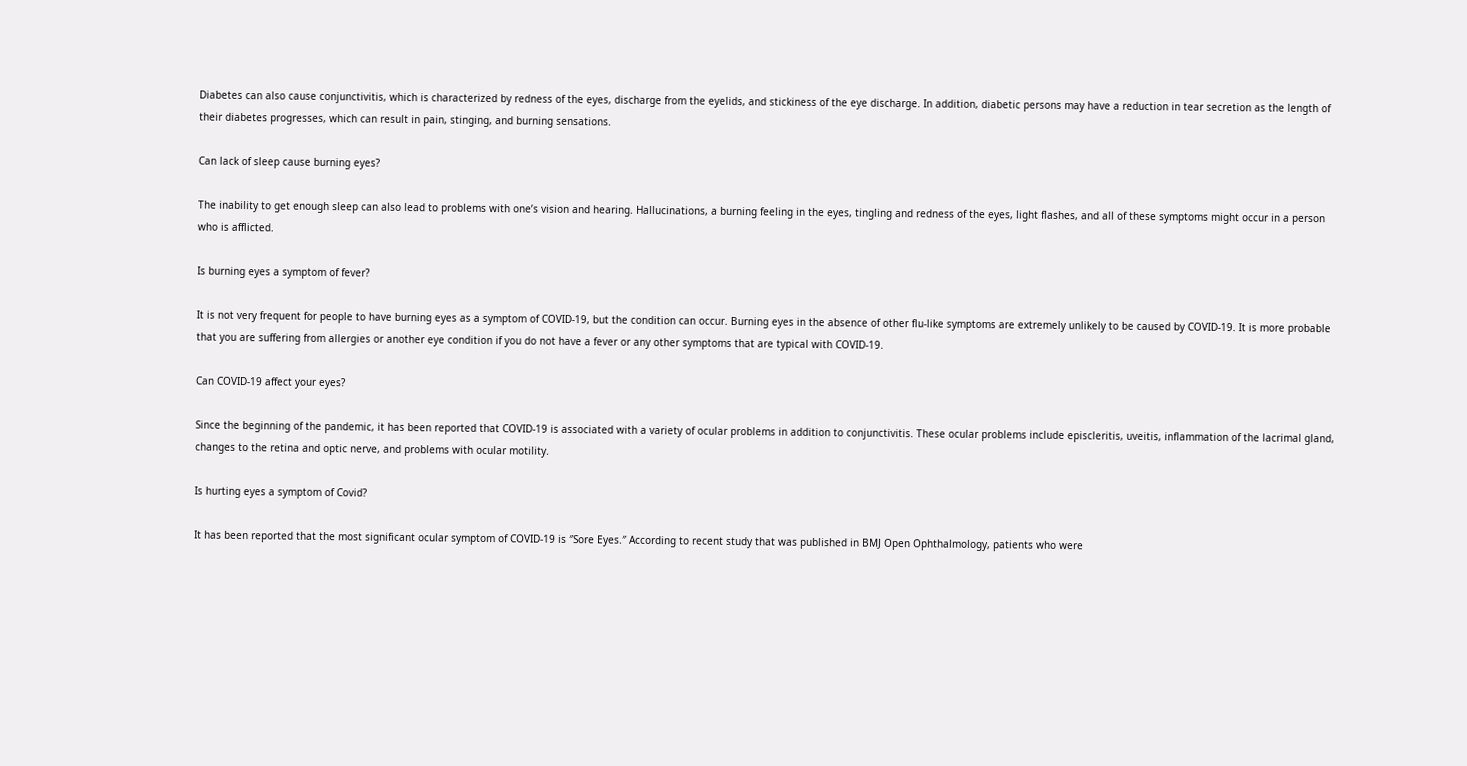Diabetes can also cause conjunctivitis, which is characterized by redness of the eyes, discharge from the eyelids, and stickiness of the eye discharge. In addition, diabetic persons may have a reduction in tear secretion as the length of their diabetes progresses, which can result in pain, stinging, and burning sensations.

Can lack of sleep cause burning eyes?

The inability to get enough sleep can also lead to problems with one’s vision and hearing. Hallucinations, a burning feeling in the eyes, tingling and redness of the eyes, light flashes, and all of these symptoms might occur in a person who is afflicted.

Is burning eyes a symptom of fever?

It is not very frequent for people to have burning eyes as a symptom of COVID-19, but the condition can occur. Burning eyes in the absence of other flu-like symptoms are extremely unlikely to be caused by COVID-19. It is more probable that you are suffering from allergies or another eye condition if you do not have a fever or any other symptoms that are typical with COVID-19.

Can COVID-19 affect your eyes?

Since the beginning of the pandemic, it has been reported that COVID-19 is associated with a variety of ocular problems in addition to conjunctivitis. These ocular problems include episcleritis, uveitis, inflammation of the lacrimal gland, changes to the retina and optic nerve, and problems with ocular motility.

Is hurting eyes a symptom of Covid?

It has been reported that the most significant ocular symptom of COVID-19 is ″Sore Eyes.″ According to recent study that was published in BMJ Open Ophthalmology, patients who were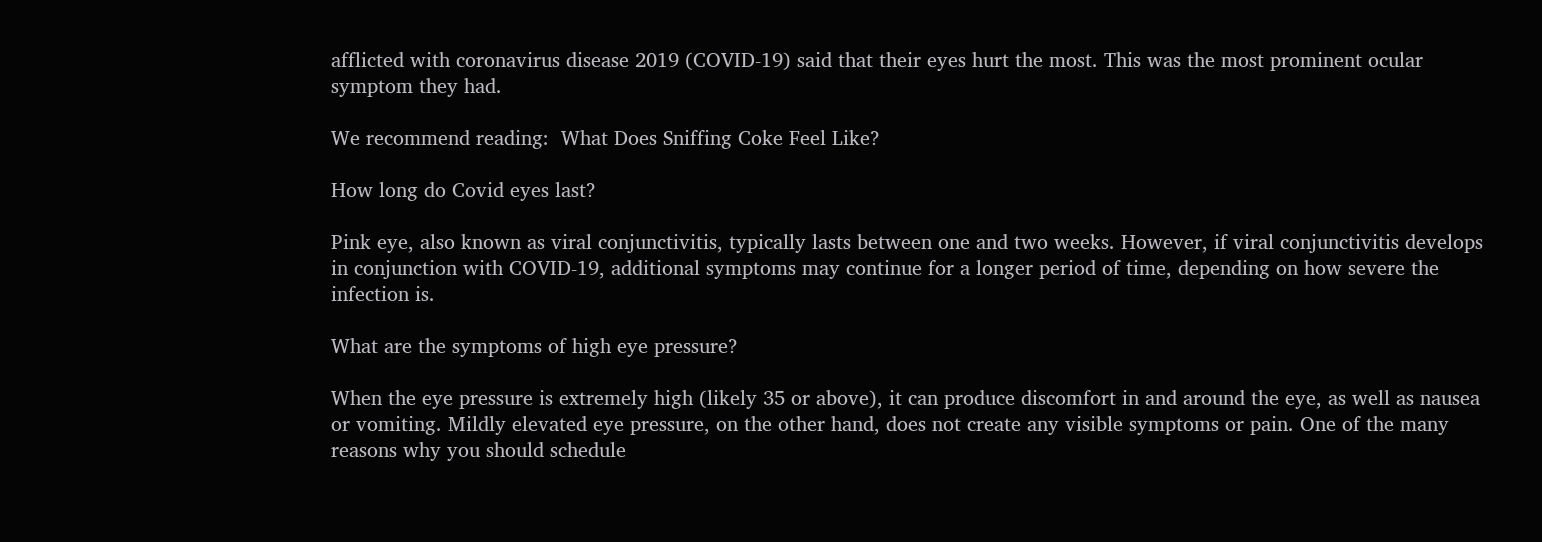afflicted with coronavirus disease 2019 (COVID-19) said that their eyes hurt the most. This was the most prominent ocular symptom they had.

We recommend reading:  What Does Sniffing Coke Feel Like?

How long do Covid eyes last?

Pink eye, also known as viral conjunctivitis, typically lasts between one and two weeks. However, if viral conjunctivitis develops in conjunction with COVID-19, additional symptoms may continue for a longer period of time, depending on how severe the infection is.

What are the symptoms of high eye pressure?

When the eye pressure is extremely high (likely 35 or above), it can produce discomfort in and around the eye, as well as nausea or vomiting. Mildly elevated eye pressure, on the other hand, does not create any visible symptoms or pain. One of the many reasons why you should schedule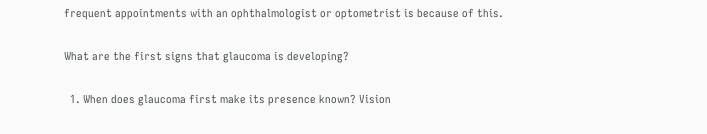frequent appointments with an ophthalmologist or optometrist is because of this.

What are the first signs that glaucoma is developing?

  1. When does glaucoma first make its presence known? Vision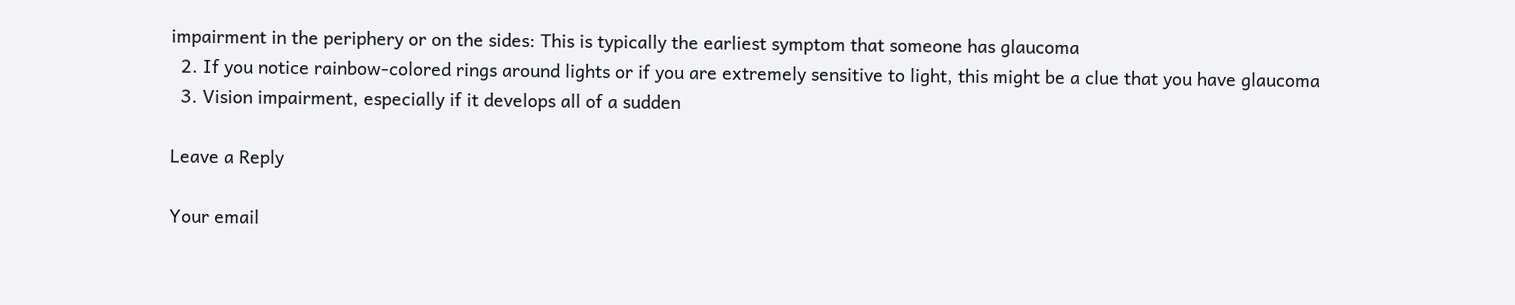impairment in the periphery or on the sides: This is typically the earliest symptom that someone has glaucoma
  2. If you notice rainbow-colored rings around lights or if you are extremely sensitive to light, this might be a clue that you have glaucoma
  3. Vision impairment, especially if it develops all of a sudden

Leave a Reply

Your email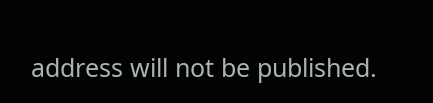address will not be published.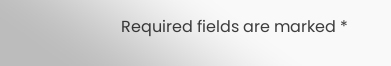Required fields are marked *